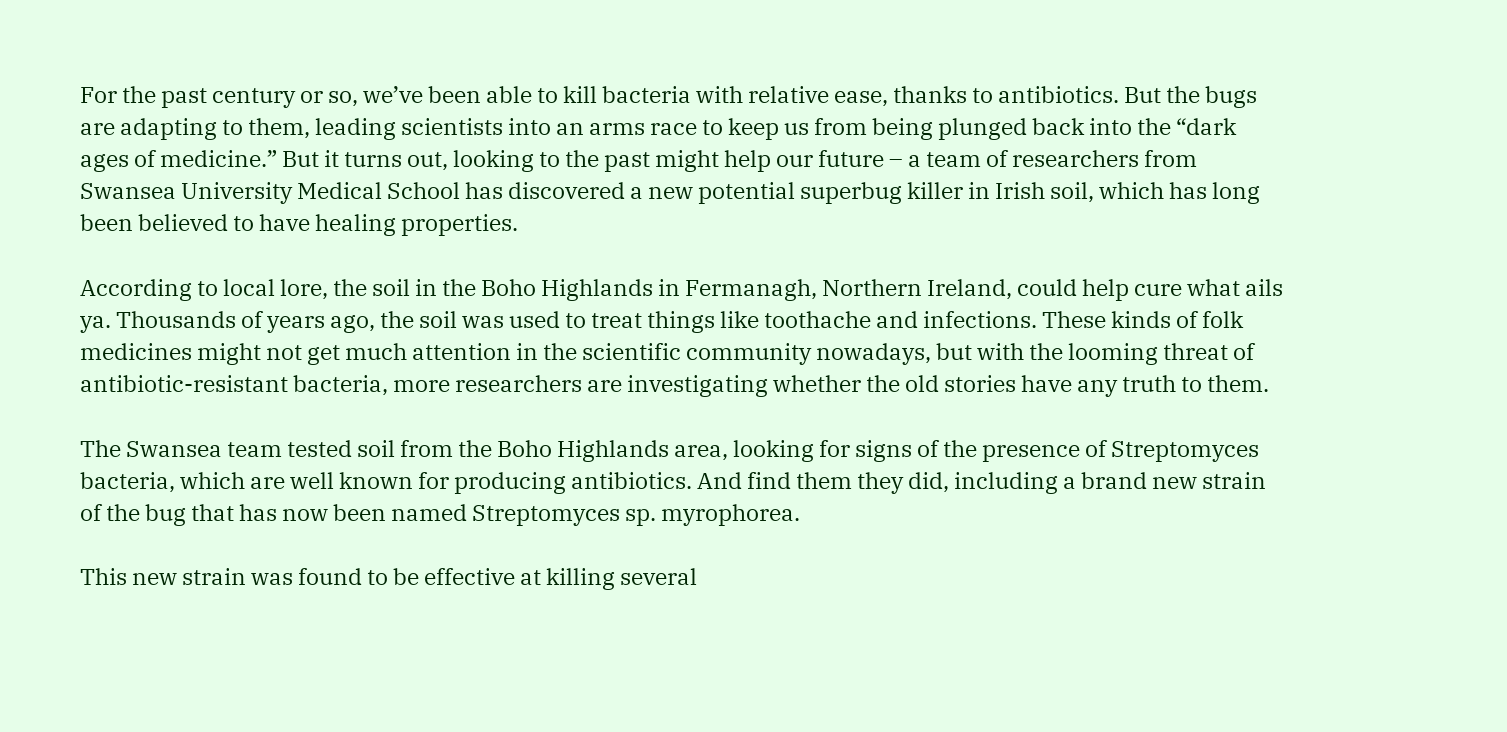For the past century or so, we’ve been able to kill bacteria with relative ease, thanks to antibiotics. But the bugs are adapting to them, leading scientists into an arms race to keep us from being plunged back into the “dark ages of medicine.” But it turns out, looking to the past might help our future – a team of researchers from Swansea University Medical School has discovered a new potential superbug killer in Irish soil, which has long been believed to have healing properties.

According to local lore, the soil in the Boho Highlands in Fermanagh, Northern Ireland, could help cure what ails ya. Thousands of years ago, the soil was used to treat things like toothache and infections. These kinds of folk medicines might not get much attention in the scientific community nowadays, but with the looming threat of antibiotic-resistant bacteria, more researchers are investigating whether the old stories have any truth to them.

The Swansea team tested soil from the Boho Highlands area, looking for signs of the presence of Streptomyces bacteria, which are well known for producing antibiotics. And find them they did, including a brand new strain of the bug that has now been named Streptomyces sp. myrophorea.

This new strain was found to be effective at killing several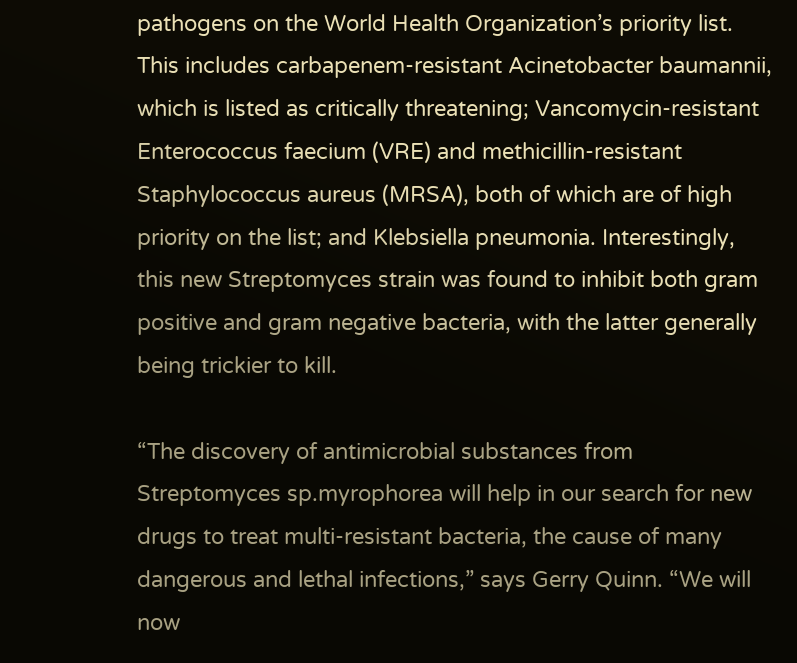pathogens on the World Health Organization’s priority list. This includes carbapenem-resistant Acinetobacter baumannii, which is listed as critically threatening; Vancomycin-resistant Enterococcus faecium (VRE) and methicillin-resistant Staphylococcus aureus (MRSA), both of which are of high priority on the list; and Klebsiella pneumonia. Interestingly, this new Streptomyces strain was found to inhibit both gram positive and gram negative bacteria, with the latter generally being trickier to kill.

“The discovery of antimicrobial substances from Streptomyces sp.myrophorea will help in our search for new drugs to treat multi-resistant bacteria, the cause of many dangerous and lethal infections,” says Gerry Quinn. “We will now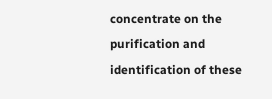concentrate on the purification and identification of these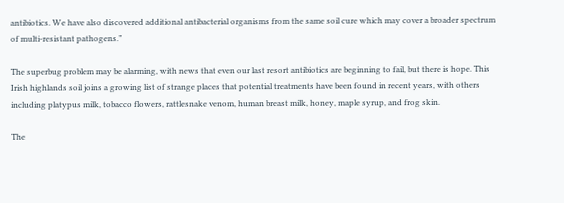antibiotics. We have also discovered additional antibacterial organisms from the same soil cure which may cover a broader spectrum of multi-resistant pathogens.”

The superbug problem may be alarming, with news that even our last resort antibiotics are beginning to fail, but there is hope. This Irish highlands soil joins a growing list of strange places that potential treatments have been found in recent years, with others including platypus milk, tobacco flowers, rattlesnake venom, human breast milk, honey, maple syrup, and frog skin.

The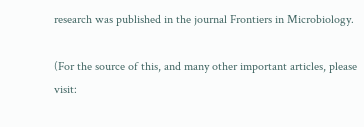research was published in the journal Frontiers in Microbiology.

(For the source of this, and many other important articles, please visit: